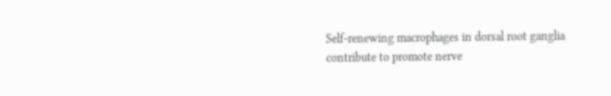Self-renewing macrophages in dorsal root ganglia contribute to promote nerve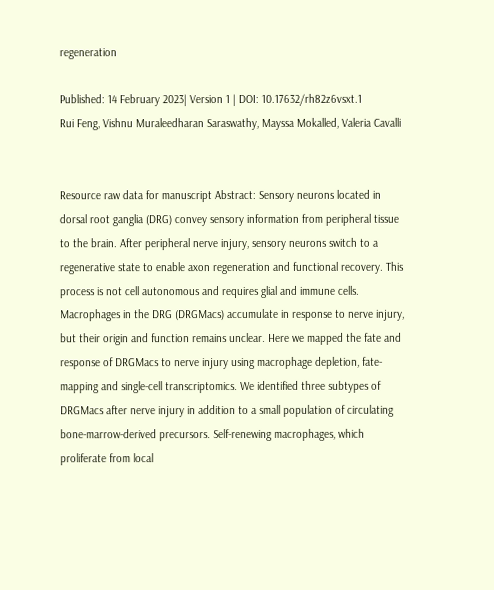regeneration

Published: 14 February 2023| Version 1 | DOI: 10.17632/rh82z6vsxt.1
Rui Feng, Vishnu Muraleedharan Saraswathy, Mayssa Mokalled, Valeria Cavalli


Resource raw data for manuscript Abstract: Sensory neurons located in dorsal root ganglia (DRG) convey sensory information from peripheral tissue to the brain. After peripheral nerve injury, sensory neurons switch to a regenerative state to enable axon regeneration and functional recovery. This process is not cell autonomous and requires glial and immune cells. Macrophages in the DRG (DRGMacs) accumulate in response to nerve injury, but their origin and function remains unclear. Here we mapped the fate and response of DRGMacs to nerve injury using macrophage depletion, fate-mapping and single-cell transcriptomics. We identified three subtypes of DRGMacs after nerve injury in addition to a small population of circulating bone-marrow-derived precursors. Self-renewing macrophages, which proliferate from local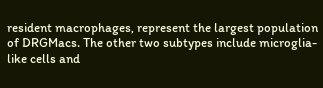resident macrophages, represent the largest population of DRGMacs. The other two subtypes include microglia-like cells and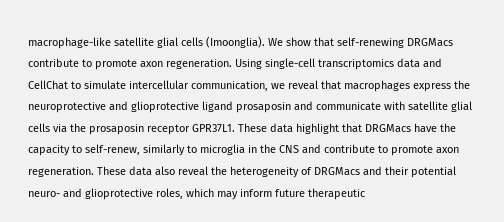macrophage-like satellite glial cells (Imoonglia). We show that self-renewing DRGMacs contribute to promote axon regeneration. Using single-cell transcriptomics data and CellChat to simulate intercellular communication, we reveal that macrophages express the neuroprotective and glioprotective ligand prosaposin and communicate with satellite glial cells via the prosaposin receptor GPR37L1. These data highlight that DRGMacs have the capacity to self-renew, similarly to microglia in the CNS and contribute to promote axon regeneration. These data also reveal the heterogeneity of DRGMacs and their potential neuro- and glioprotective roles, which may inform future therapeutic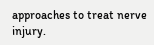approaches to treat nerve injury.